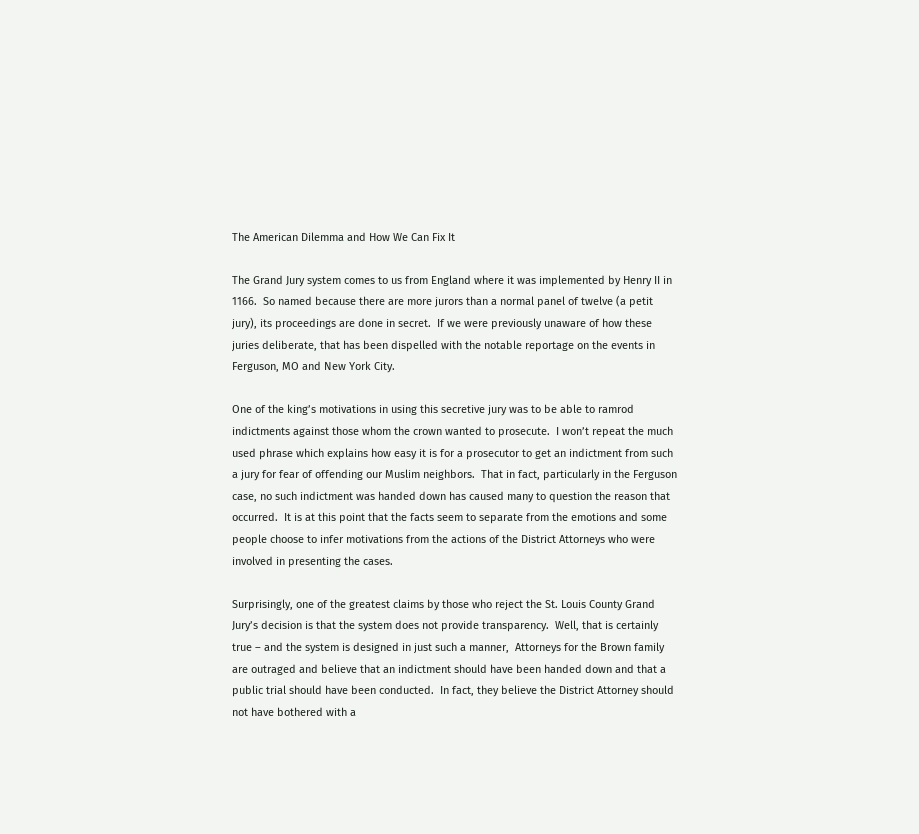The American Dilemma and How We Can Fix It

The Grand Jury system comes to us from England where it was implemented by Henry II in 1166.  So named because there are more jurors than a normal panel of twelve (a petit jury), its proceedings are done in secret.  If we were previously unaware of how these juries deliberate, that has been dispelled with the notable reportage on the events in Ferguson, MO and New York City.

One of the king’s motivations in using this secretive jury was to be able to ramrod indictments against those whom the crown wanted to prosecute.  I won’t repeat the much used phrase which explains how easy it is for a prosecutor to get an indictment from such a jury for fear of offending our Muslim neighbors.  That in fact, particularly in the Ferguson case, no such indictment was handed down has caused many to question the reason that occurred.  It is at this point that the facts seem to separate from the emotions and some people choose to infer motivations from the actions of the District Attorneys who were involved in presenting the cases.

Surprisingly, one of the greatest claims by those who reject the St. Louis County Grand Jury’s decision is that the system does not provide transparency.  Well, that is certainly true – and the system is designed in just such a manner,  Attorneys for the Brown family are outraged and believe that an indictment should have been handed down and that a public trial should have been conducted.  In fact, they believe the District Attorney should not have bothered with a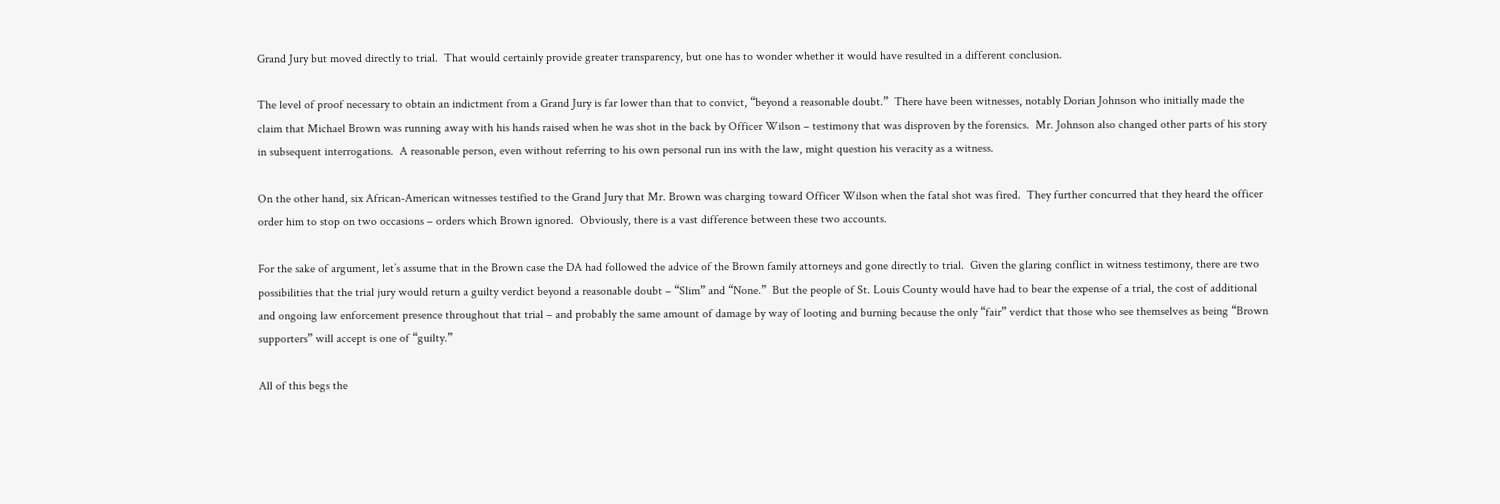Grand Jury but moved directly to trial.  That would certainly provide greater transparency, but one has to wonder whether it would have resulted in a different conclusion.

The level of proof necessary to obtain an indictment from a Grand Jury is far lower than that to convict, “beyond a reasonable doubt.”  There have been witnesses, notably Dorian Johnson who initially made the claim that Michael Brown was running away with his hands raised when he was shot in the back by Officer Wilson – testimony that was disproven by the forensics.  Mr. Johnson also changed other parts of his story in subsequent interrogations.  A reasonable person, even without referring to his own personal run ins with the law, might question his veracity as a witness.

On the other hand, six African-American witnesses testified to the Grand Jury that Mr. Brown was charging toward Officer Wilson when the fatal shot was fired.  They further concurred that they heard the officer order him to stop on two occasions – orders which Brown ignored.  Obviously, there is a vast difference between these two accounts.

For the sake of argument, let’s assume that in the Brown case the DA had followed the advice of the Brown family attorneys and gone directly to trial.  Given the glaring conflict in witness testimony, there are two possibilities that the trial jury would return a guilty verdict beyond a reasonable doubt – “Slim” and “None.”  But the people of St. Louis County would have had to bear the expense of a trial, the cost of additional and ongoing law enforcement presence throughout that trial – and probably the same amount of damage by way of looting and burning because the only “fair” verdict that those who see themselves as being “Brown supporters” will accept is one of “guilty.”

All of this begs the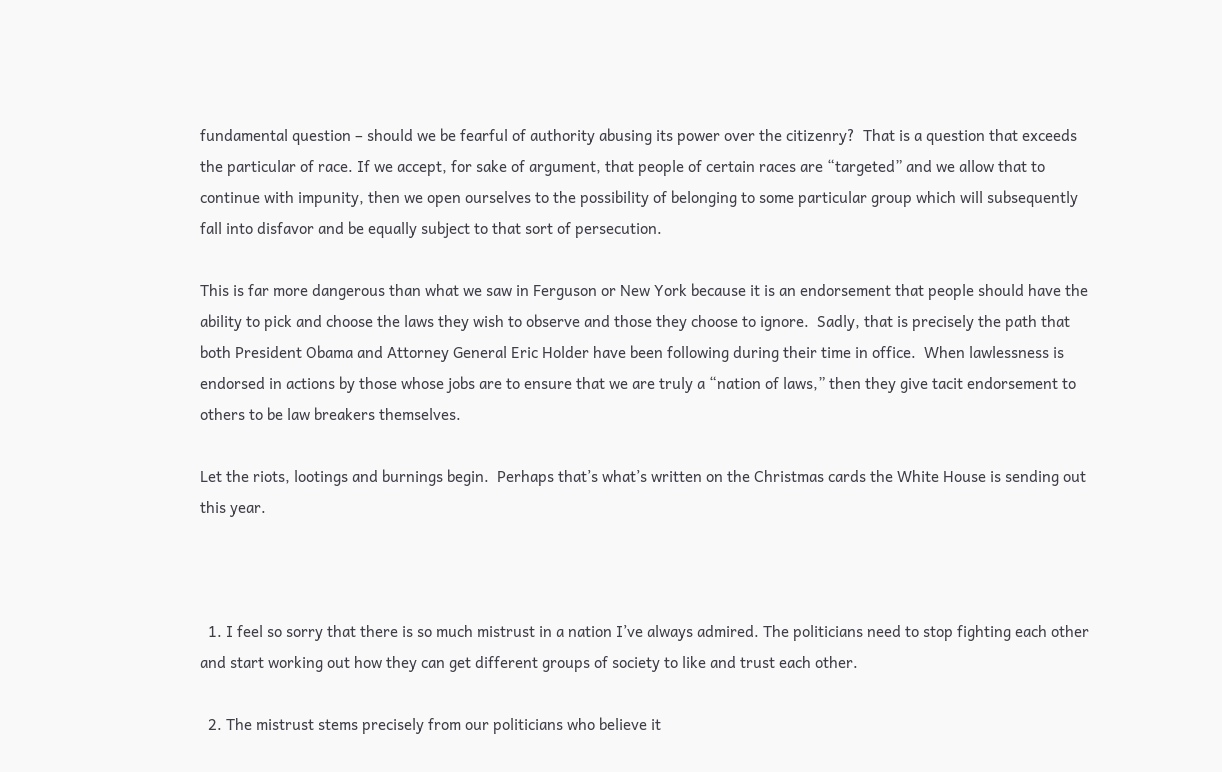fundamental question – should we be fearful of authority abusing its power over the citizenry?  That is a question that exceeds the particular of race. If we accept, for sake of argument, that people of certain races are “targeted” and we allow that to continue with impunity, then we open ourselves to the possibility of belonging to some particular group which will subsequently fall into disfavor and be equally subject to that sort of persecution.

This is far more dangerous than what we saw in Ferguson or New York because it is an endorsement that people should have the ability to pick and choose the laws they wish to observe and those they choose to ignore.  Sadly, that is precisely the path that both President Obama and Attorney General Eric Holder have been following during their time in office.  When lawlessness is endorsed in actions by those whose jobs are to ensure that we are truly a “nation of laws,” then they give tacit endorsement to others to be law breakers themselves.

Let the riots, lootings and burnings begin.  Perhaps that’s what’s written on the Christmas cards the White House is sending out this year.



  1. I feel so sorry that there is so much mistrust in a nation I’ve always admired. The politicians need to stop fighting each other and start working out how they can get different groups of society to like and trust each other.

  2. The mistrust stems precisely from our politicians who believe it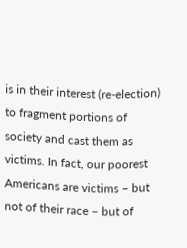is in their interest (re-election) to fragment portions of society and cast them as victims. In fact, our poorest Americans are victims – but not of their race – but of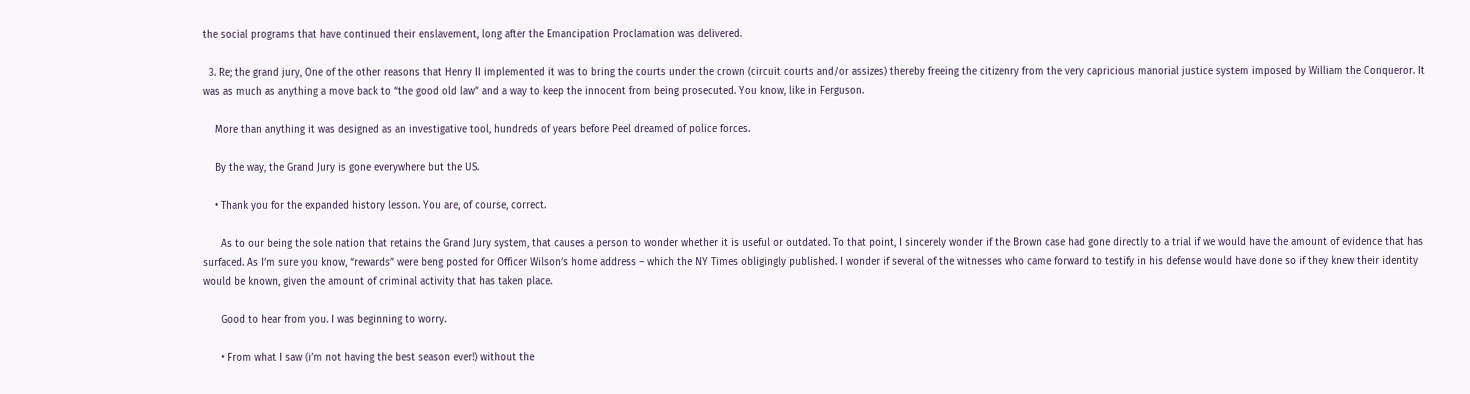the social programs that have continued their enslavement, long after the Emancipation Proclamation was delivered.

  3. Re; the grand jury, One of the other reasons that Henry II implemented it was to bring the courts under the crown (circuit courts and/or assizes) thereby freeing the citizenry from the very capricious manorial justice system imposed by William the Conqueror. It was as much as anything a move back to “the good old law” and a way to keep the innocent from being prosecuted. You know, like in Ferguson.

    More than anything it was designed as an investigative tool, hundreds of years before Peel dreamed of police forces.

    By the way, the Grand Jury is gone everywhere but the US.

    • Thank you for the expanded history lesson. You are, of course, correct.

      As to our being the sole nation that retains the Grand Jury system, that causes a person to wonder whether it is useful or outdated. To that point, I sincerely wonder if the Brown case had gone directly to a trial if we would have the amount of evidence that has surfaced. As I’m sure you know, “rewards” were beng posted for Officer Wilson’s home address – which the NY Times obligingly published. I wonder if several of the witnesses who came forward to testify in his defense would have done so if they knew their identity would be known, given the amount of criminal activity that has taken place.

      Good to hear from you. I was beginning to worry.

      • From what I saw (i’m not having the best season ever!) without the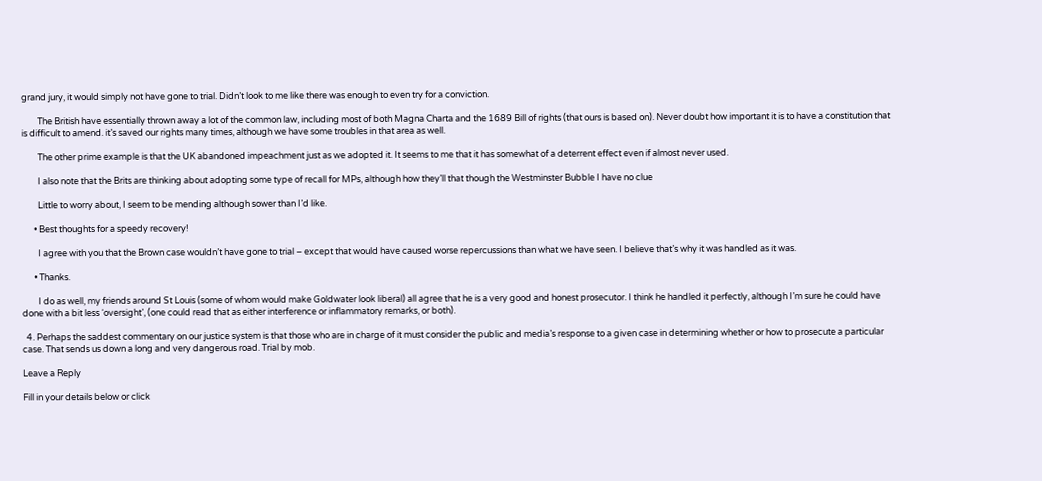grand jury, it would simply not have gone to trial. Didn’t look to me like there was enough to even try for a conviction.

        The British have essentially thrown away a lot of the common law, including most of both Magna Charta and the 1689 Bill of rights (that ours is based on). Never doubt how important it is to have a constitution that is difficult to amend. it’s saved our rights many times, although we have some troubles in that area as well.

        The other prime example is that the UK abandoned impeachment just as we adopted it. It seems to me that it has somewhat of a deterrent effect even if almost never used.

        I also note that the Brits are thinking about adopting some type of recall for MPs, although how they’ll that though the Westminster Bubble I have no clue

        Little to worry about, I seem to be mending although sower than I’d like.

      • Best thoughts for a speedy recovery!

        I agree with you that the Brown case wouldn’t have gone to trial – except that would have caused worse repercussions than what we have seen. I believe that’s why it was handled as it was.

      • Thanks.

        I do as well, my friends around St Louis (some of whom would make Goldwater look liberal) all agree that he is a very good and honest prosecutor. I think he handled it perfectly, although I’m sure he could have done with a bit less ‘oversight’, (one could read that as either interference or inflammatory remarks, or both).

  4. Perhaps the saddest commentary on our justice system is that those who are in charge of it must consider the public and media’s response to a given case in determining whether or how to prosecute a particular case. That sends us down a long and very dangerous road. Trial by mob.

Leave a Reply

Fill in your details below or click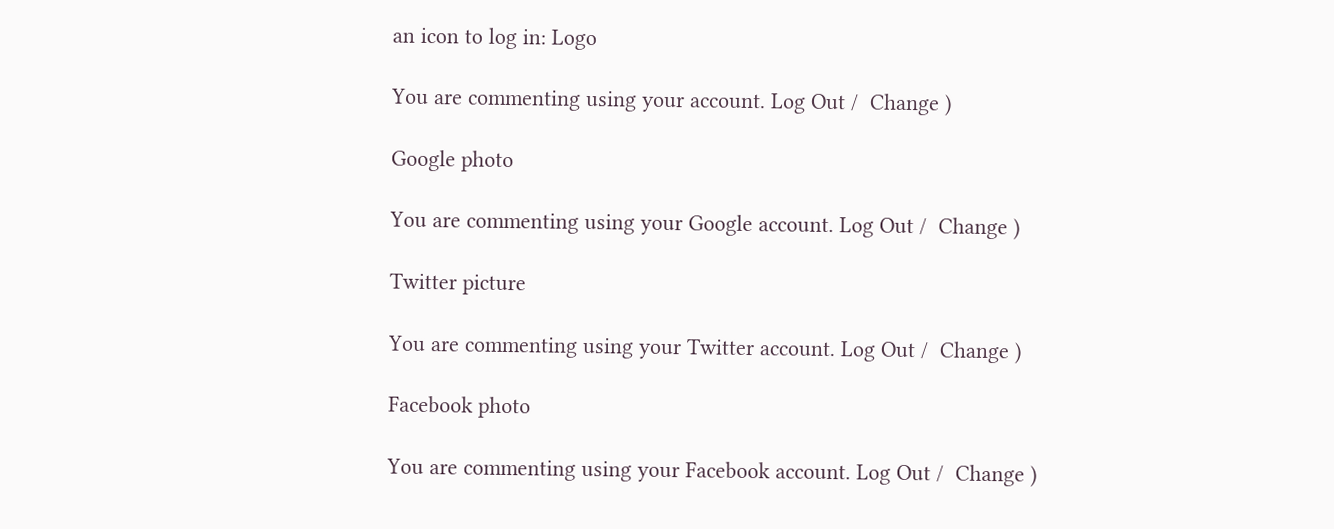an icon to log in: Logo

You are commenting using your account. Log Out /  Change )

Google photo

You are commenting using your Google account. Log Out /  Change )

Twitter picture

You are commenting using your Twitter account. Log Out /  Change )

Facebook photo

You are commenting using your Facebook account. Log Out /  Change )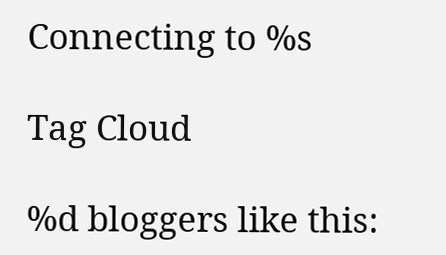Connecting to %s

Tag Cloud

%d bloggers like this: